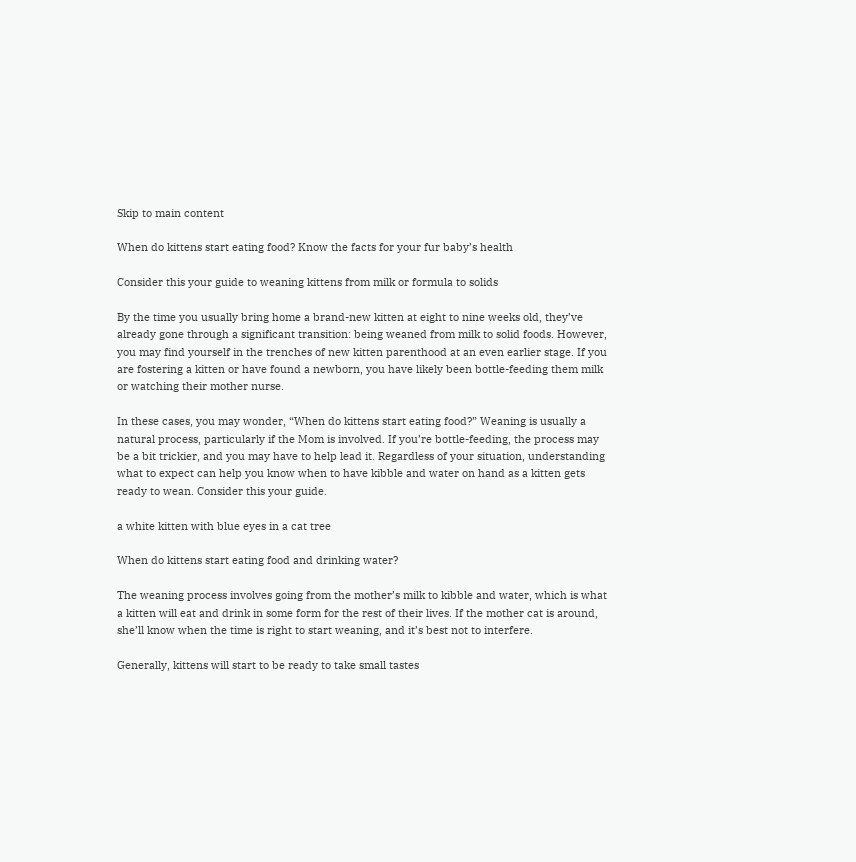Skip to main content

When do kittens start eating food? Know the facts for your fur baby’s health

Consider this your guide to weaning kittens from milk or formula to solids

By the time you usually bring home a brand-new kitten at eight to nine weeks old, they’ve already gone through a significant transition: being weaned from milk to solid foods. However, you may find yourself in the trenches of new kitten parenthood at an even earlier stage. If you are fostering a kitten or have found a newborn, you have likely been bottle-feeding them milk or watching their mother nurse.

In these cases, you may wonder, “When do kittens start eating food?” Weaning is usually a natural process, particularly if the Mom is involved. If you’re bottle-feeding, the process may be a bit trickier, and you may have to help lead it. Regardless of your situation, understanding what to expect can help you know when to have kibble and water on hand as a kitten gets ready to wean. Consider this your guide.

a white kitten with blue eyes in a cat tree

When do kittens start eating food and drinking water?

The weaning process involves going from the mother’s milk to kibble and water, which is what a kitten will eat and drink in some form for the rest of their lives. If the mother cat is around, she’ll know when the time is right to start weaning, and it’s best not to interfere.

Generally, kittens will start to be ready to take small tastes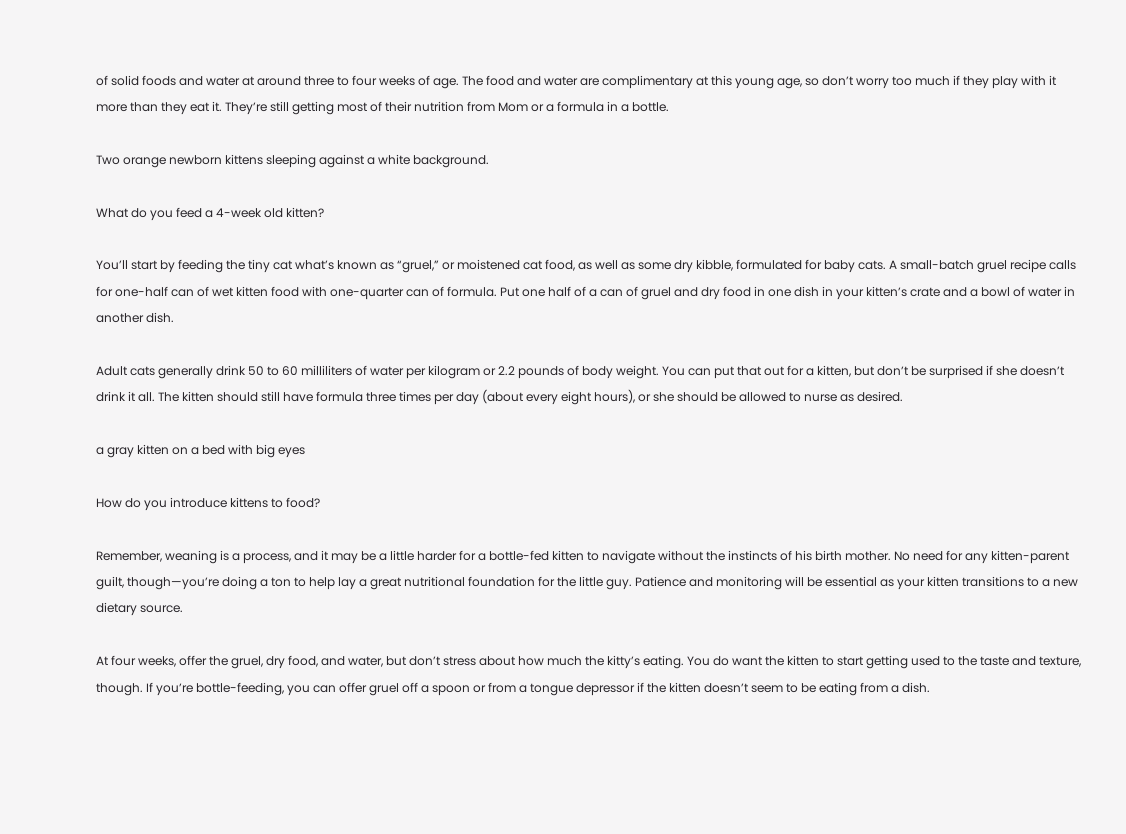of solid foods and water at around three to four weeks of age. The food and water are complimentary at this young age, so don’t worry too much if they play with it more than they eat it. They’re still getting most of their nutrition from Mom or a formula in a bottle.

Two orange newborn kittens sleeping against a white background.

What do you feed a 4-week old kitten?

You’ll start by feeding the tiny cat what’s known as “gruel,” or moistened cat food, as well as some dry kibble, formulated for baby cats. A small-batch gruel recipe calls for one-half can of wet kitten food with one-quarter can of formula. Put one half of a can of gruel and dry food in one dish in your kitten’s crate and a bowl of water in another dish.

Adult cats generally drink 50 to 60 milliliters of water per kilogram or 2.2 pounds of body weight. You can put that out for a kitten, but don’t be surprised if she doesn’t drink it all. The kitten should still have formula three times per day (about every eight hours), or she should be allowed to nurse as desired.

a gray kitten on a bed with big eyes

How do you introduce kittens to food?

Remember, weaning is a process, and it may be a little harder for a bottle-fed kitten to navigate without the instincts of his birth mother. No need for any kitten-parent guilt, though—you’re doing a ton to help lay a great nutritional foundation for the little guy. Patience and monitoring will be essential as your kitten transitions to a new dietary source.

At four weeks, offer the gruel, dry food, and water, but don’t stress about how much the kitty’s eating. You do want the kitten to start getting used to the taste and texture, though. If you’re bottle-feeding, you can offer gruel off a spoon or from a tongue depressor if the kitten doesn’t seem to be eating from a dish.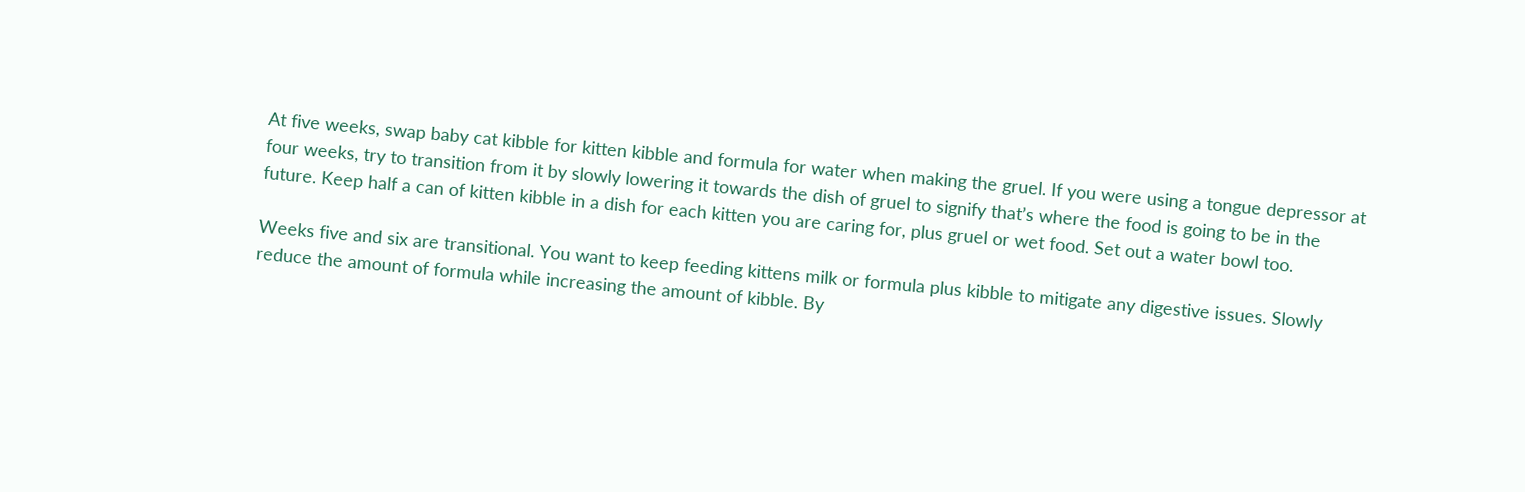At five weeks, swap baby cat kibble for kitten kibble and formula for water when making the gruel. If you were using a tongue depressor at four weeks, try to transition from it by slowly lowering it towards the dish of gruel to signify that’s where the food is going to be in the future. Keep half a can of kitten kibble in a dish for each kitten you are caring for, plus gruel or wet food. Set out a water bowl too.

Weeks five and six are transitional. You want to keep feeding kittens milk or formula plus kibble to mitigate any digestive issues. Slowly reduce the amount of formula while increasing the amount of kibble. By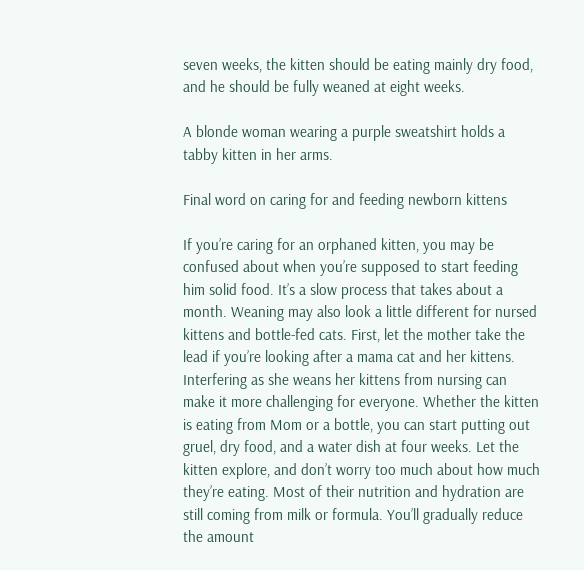seven weeks, the kitten should be eating mainly dry food, and he should be fully weaned at eight weeks.

A blonde woman wearing a purple sweatshirt holds a tabby kitten in her arms.

Final word on caring for and feeding newborn kittens

If you’re caring for an orphaned kitten, you may be confused about when you’re supposed to start feeding him solid food. It’s a slow process that takes about a month. Weaning may also look a little different for nursed kittens and bottle-fed cats. First, let the mother take the lead if you’re looking after a mama cat and her kittens. Interfering as she weans her kittens from nursing can make it more challenging for everyone. Whether the kitten is eating from Mom or a bottle, you can start putting out gruel, dry food, and a water dish at four weeks. Let the kitten explore, and don’t worry too much about how much they’re eating. Most of their nutrition and hydration are still coming from milk or formula. You’ll gradually reduce the amount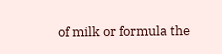of milk or formula the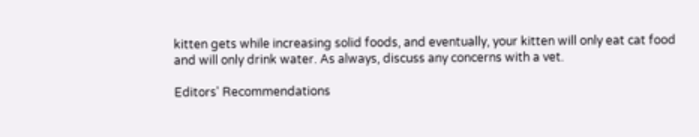kitten gets while increasing solid foods, and eventually, your kitten will only eat cat food and will only drink water. As always, discuss any concerns with a vet.

Editors' Recommendations